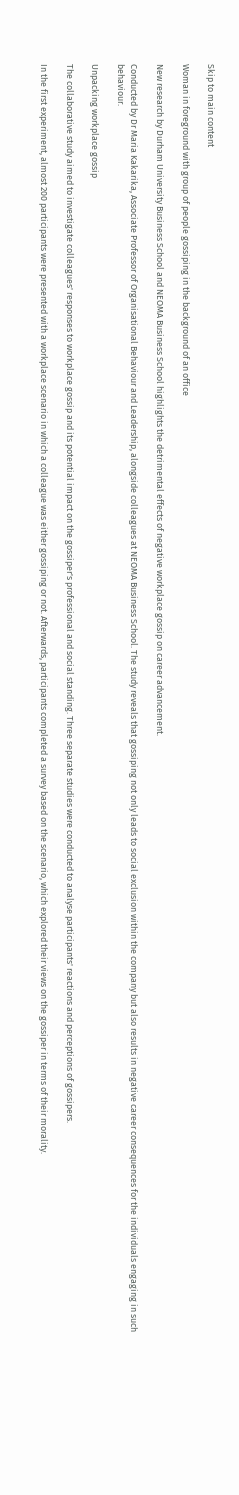Skip to main content

Woman in foreground with group of people gossiping in the background of an office

New research by Durham University Business School and NEOMA Business School highlights the detrimental effects of negative workplace gossip on career advancement.

Conducted by Dr Maria Kakarika, Associate Professor of Organisational Behaviour and Leadership, alongside colleagues at NEOMA Business School. The study reveals that gossiping not only leads to social exclusion within the company but also results in negative career consequences for the individuals engaging in such behaviour.

Unpacking workplace gossip

The collaborative study aimed to investigate colleagues' responses to workplace gossip and its potential impact on the gossiper's professional and social standing. Three separate studies were conducted to analyse participants' reactions and perceptions of gossipers.

In the first experiment, almost 200 participants were presented with a workplace scenario in which a colleague was either gossiping or not. Afterwards, participants completed a survey based on the scenario, which explored their views on the gossiper in terms of their morality.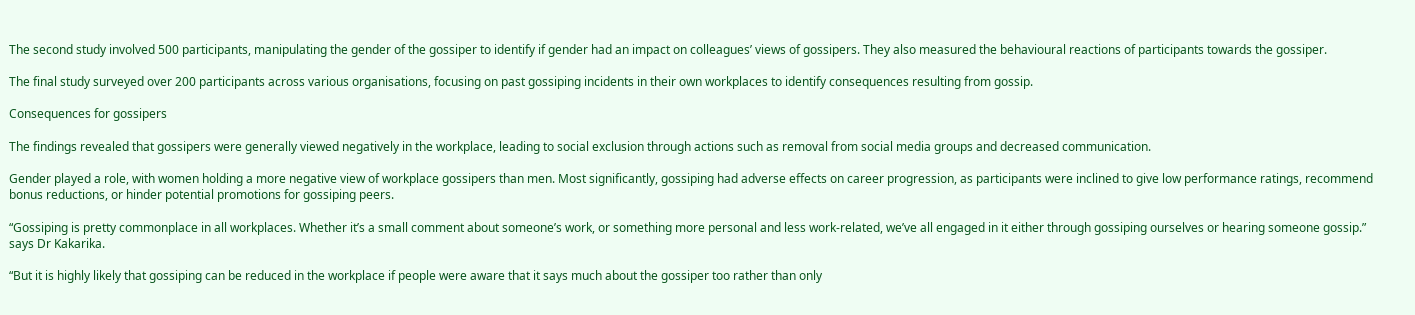The second study involved 500 participants, manipulating the gender of the gossiper to identify if gender had an impact on colleagues’ views of gossipers. They also measured the behavioural reactions of participants towards the gossiper.

The final study surveyed over 200 participants across various organisations, focusing on past gossiping incidents in their own workplaces to identify consequences resulting from gossip.

Consequences for gossipers

The findings revealed that gossipers were generally viewed negatively in the workplace, leading to social exclusion through actions such as removal from social media groups and decreased communication.

Gender played a role, with women holding a more negative view of workplace gossipers than men. Most significantly, gossiping had adverse effects on career progression, as participants were inclined to give low performance ratings, recommend bonus reductions, or hinder potential promotions for gossiping peers.

“Gossiping is pretty commonplace in all workplaces. Whether it’s a small comment about someone’s work, or something more personal and less work-related, we’ve all engaged in it either through gossiping ourselves or hearing someone gossip.” says Dr Kakarika.

“But it is highly likely that gossiping can be reduced in the workplace if people were aware that it says much about the gossiper too rather than only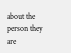about the person they are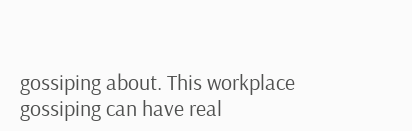gossiping about. This workplace gossiping can have real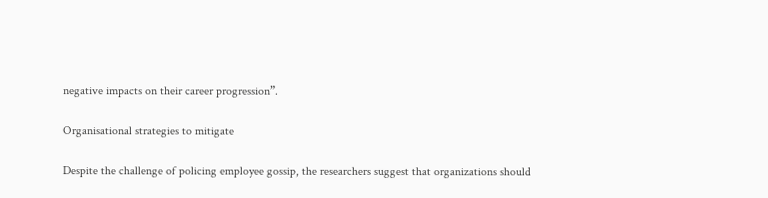negative impacts on their career progression”.

Organisational strategies to mitigate

Despite the challenge of policing employee gossip, the researchers suggest that organizations should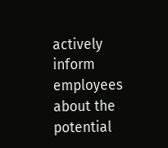actively inform employees about the potential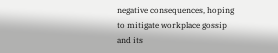negative consequences, hoping to mitigate workplace gossip and its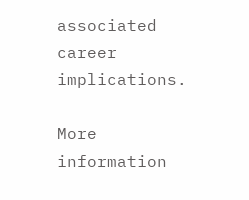associated career implications.

More information